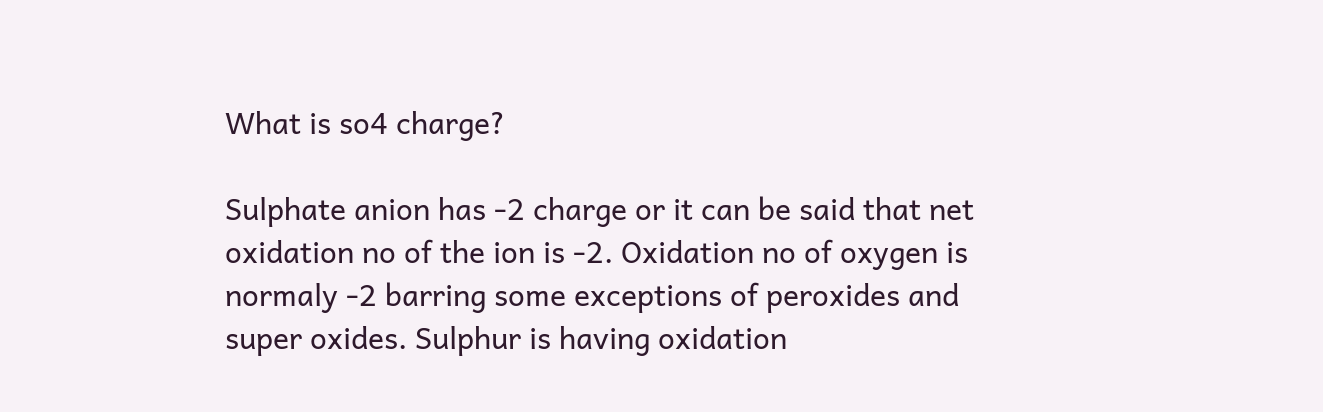What is so4 charge?

Sulphate anion has -2 charge or it can be said that net oxidation no of the ion is -2. Oxidation no of oxygen is normaly -2 barring some exceptions of peroxides and super oxides. Sulphur is having oxidation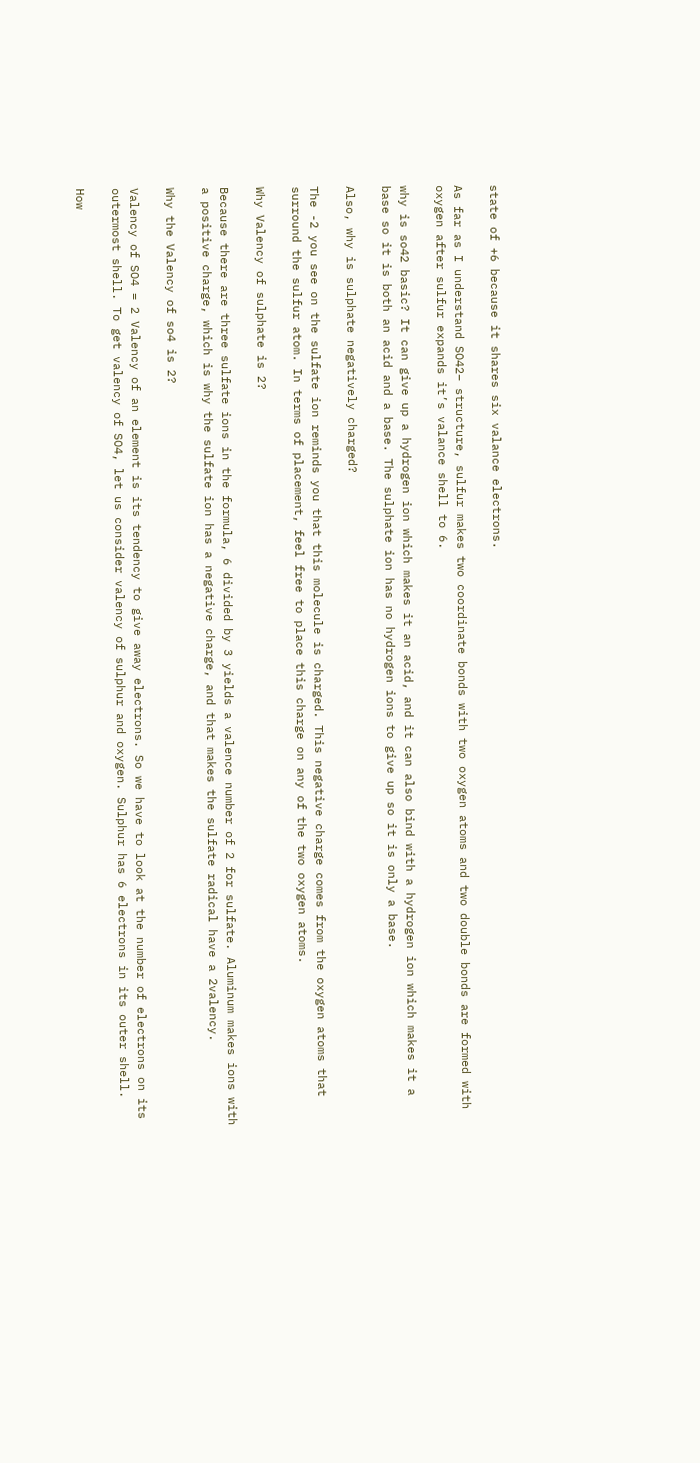state of +6 because it shares six valance electrons.

As far as I understand SO42− structure, sulfur makes two coordinate bonds with two oxygen atoms and two double bonds are formed with oxygen after sulfur expands it’s valance shell to 6.

why is so42 basic? It can give up a hydrogen ion which makes it an acid, and it can also bind with a hydrogen ion which makes it a base so it is both an acid and a base. The sulphate ion has no hydrogen ions to give up so it is only a base.

Also, why is sulphate negatively charged?

The -2 you see on the sulfate ion reminds you that this molecule is charged. This negative charge comes from the oxygen atoms that surround the sulfur atom. In terms of placement, feel free to place this charge on any of the two oxygen atoms.

Why Valency of sulphate is 2?

Because there are three sulfate ions in the formula, 6 divided by 3 yields a valence number of 2 for sulfate. Aluminum makes ions with a positive charge, which is why the sulfate ion has a negative charge, and that makes the sulfate radical have a 2valency.

Why the Valency of so4 is 2?

Valency of SO4 = 2 Valency of an element is its tendency to give away electrons. So we have to look at the number of electrons on its outermost shell. To get valency of SO4, let us consider valency of sulphur and oxygen. Sulphur has 6 electrons in its outer shell.

How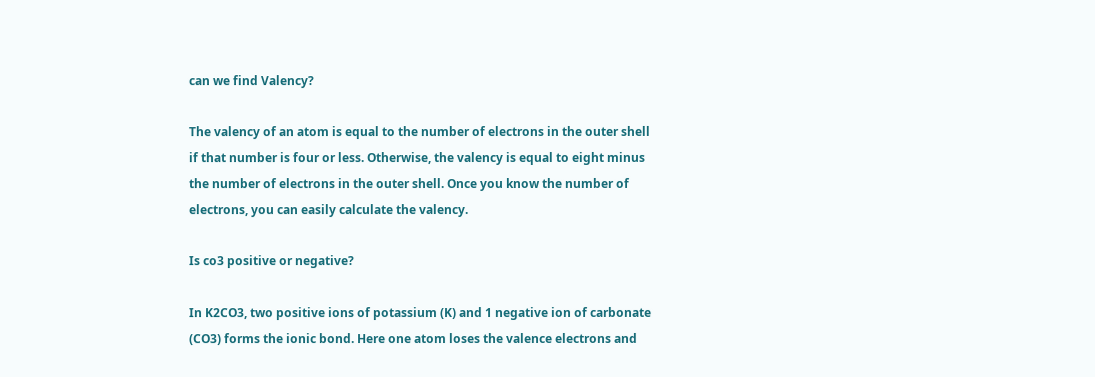can we find Valency?

The valency of an atom is equal to the number of electrons in the outer shell if that number is four or less. Otherwise, the valency is equal to eight minus the number of electrons in the outer shell. Once you know the number of electrons, you can easily calculate the valency.

Is co3 positive or negative?

In K2CO3, two positive ions of potassium (K) and 1 negative ion of carbonate (CO3) forms the ionic bond. Here one atom loses the valence electrons and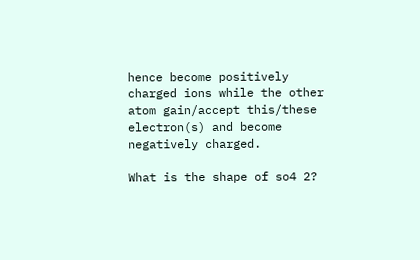hence become positively charged ions while the other atom gain/accept this/these electron(s) and become negatively charged.

What is the shape of so4 2?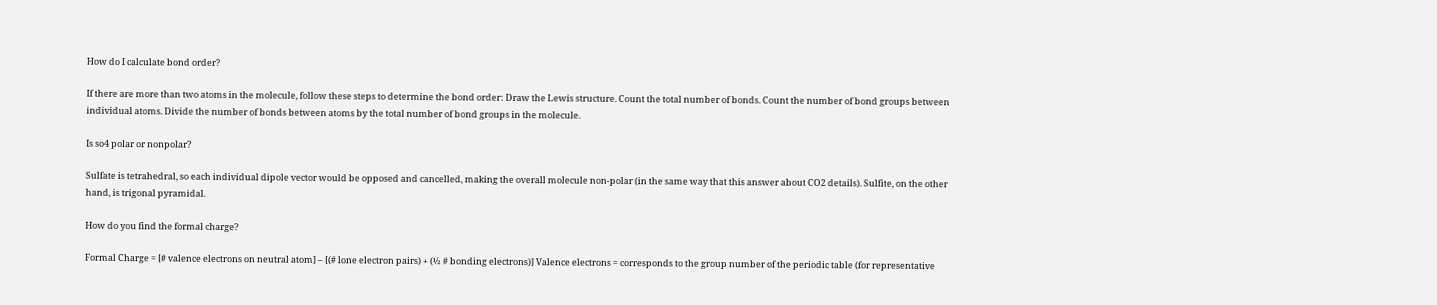How do I calculate bond order?

If there are more than two atoms in the molecule, follow these steps to determine the bond order: Draw the Lewis structure. Count the total number of bonds. Count the number of bond groups between individual atoms. Divide the number of bonds between atoms by the total number of bond groups in the molecule.

Is so4 polar or nonpolar?

Sulfate is tetrahedral, so each individual dipole vector would be opposed and cancelled, making the overall molecule non-polar (in the same way that this answer about CO2 details). Sulfite, on the other hand, is trigonal pyramidal.

How do you find the formal charge?

Formal Charge = [# valence electrons on neutral atom] – [(# lone electron pairs) + (½ # bonding electrons)] Valence electrons = corresponds to the group number of the periodic table (for representative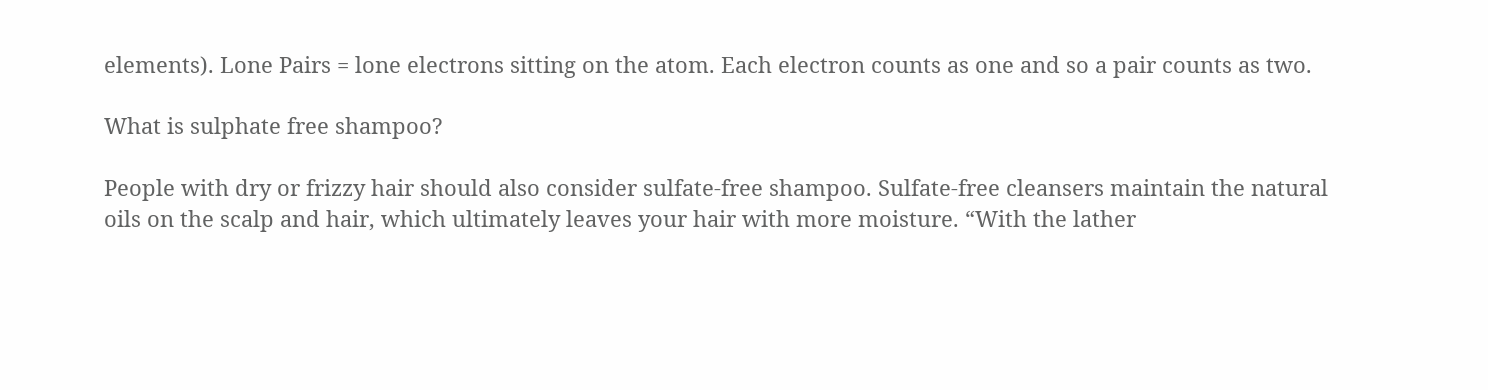elements). Lone Pairs = lone electrons sitting on the atom. Each electron counts as one and so a pair counts as two.

What is sulphate free shampoo?

People with dry or frizzy hair should also consider sulfate-free shampoo. Sulfate-free cleansers maintain the natural oils on the scalp and hair, which ultimately leaves your hair with more moisture. “With the lather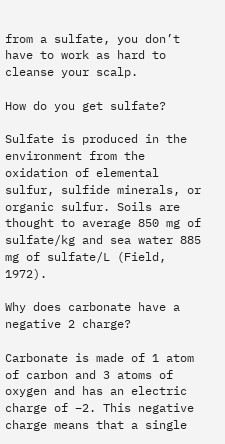from a sulfate, you don’t have to work as hard to cleanse your scalp.

How do you get sulfate?

Sulfate is produced in the environment from the oxidation of elemental sulfur, sulfide minerals, or organic sulfur. Soils are thought to average 850 mg of sulfate/kg and sea water 885 mg of sulfate/L (Field, 1972).

Why does carbonate have a negative 2 charge?

Carbonate is made of 1 atom of carbon and 3 atoms of oxygen and has an electric charge of −2. This negative charge means that a single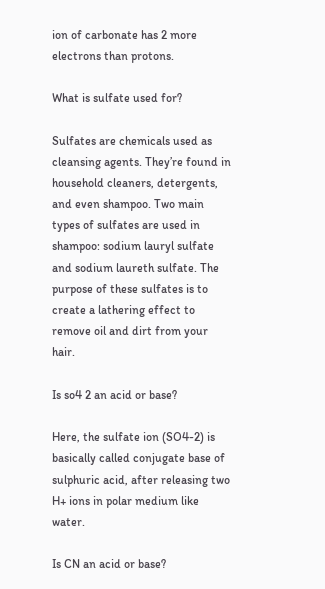ion of carbonate has 2 more electrons than protons.

What is sulfate used for?

Sulfates are chemicals used as cleansing agents. They’re found in household cleaners, detergents, and even shampoo. Two main types of sulfates are used in shampoo: sodium lauryl sulfate and sodium laureth sulfate. The purpose of these sulfates is to create a lathering effect to remove oil and dirt from your hair.

Is so4 2 an acid or base?

Here, the sulfate ion (SO4-2) is basically called conjugate base of sulphuric acid, after releasing two H+ ions in polar medium like water.

Is CN an acid or base?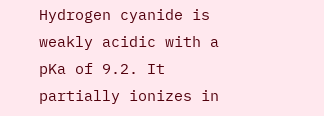Hydrogen cyanide is weakly acidic with a pKa of 9.2. It partially ionizes in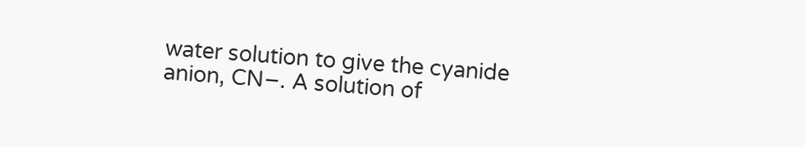water solution to give the cyanide anion, CN−. A solution of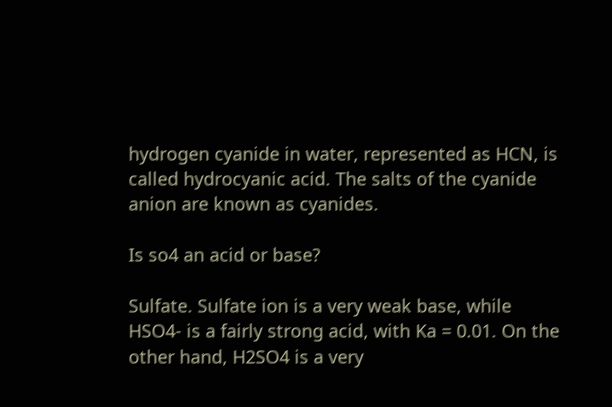hydrogen cyanide in water, represented as HCN, is called hydrocyanic acid. The salts of the cyanide anion are known as cyanides.

Is so4 an acid or base?

Sulfate. Sulfate ion is a very weak base, while HSO4- is a fairly strong acid, with Ka = 0.01. On the other hand, H2SO4 is a very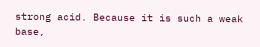strong acid. Because it is such a weak base,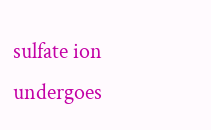sulfate ion undergoes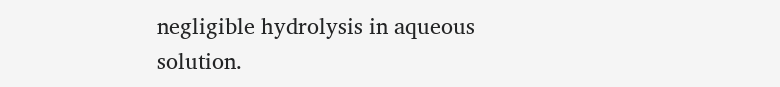negligible hydrolysis in aqueous solution.